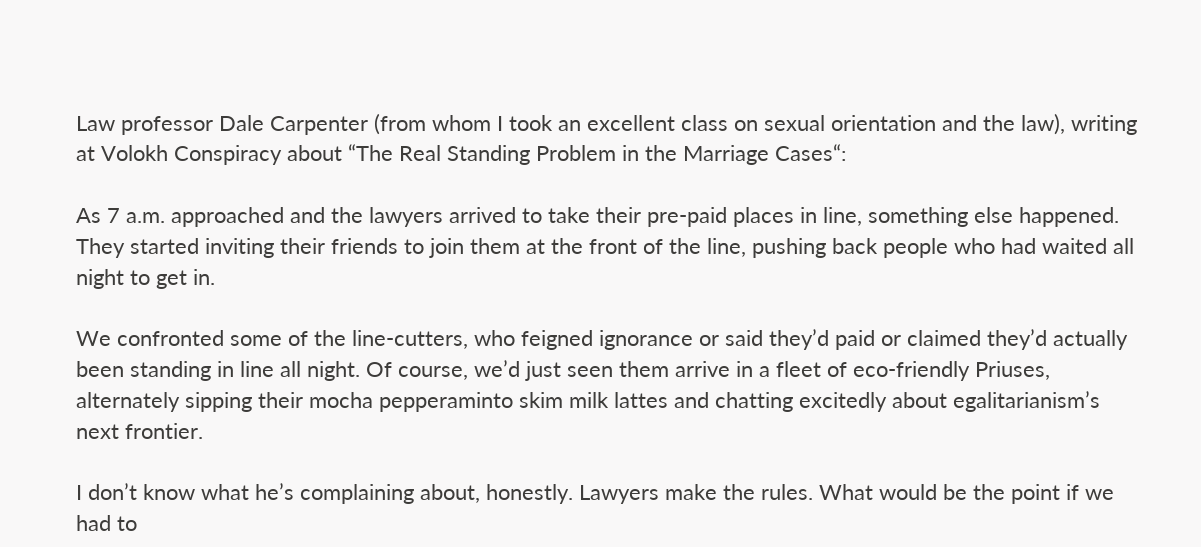Law professor Dale Carpenter (from whom I took an excellent class on sexual orientation and the law), writing at Volokh Conspiracy about “The Real Standing Problem in the Marriage Cases“:

As 7 a.m. approached and the lawyers arrived to take their pre-paid places in line, something else happened. They started inviting their friends to join them at the front of the line, pushing back people who had waited all night to get in.

We confronted some of the line-cutters, who feigned ignorance or said they’d paid or claimed they’d actually been standing in line all night. Of course, we’d just seen them arrive in a fleet of eco-friendly Priuses, alternately sipping their mocha pepperaminto skim milk lattes and chatting excitedly about egalitarianism’s next frontier.

I don’t know what he’s complaining about, honestly. Lawyers make the rules. What would be the point if we had to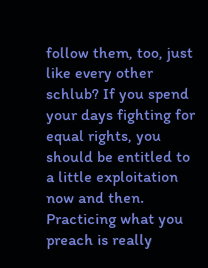follow them, too, just like every other schlub? If you spend your days fighting for equal rights, you should be entitled to a little exploitation now and then. Practicing what you preach is really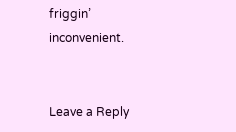friggin’ inconvenient.


Leave a Reply